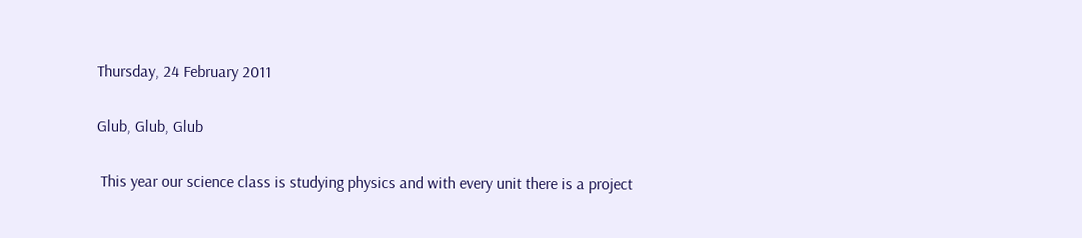Thursday, 24 February 2011

Glub, Glub, Glub

 This year our science class is studying physics and with every unit there is a project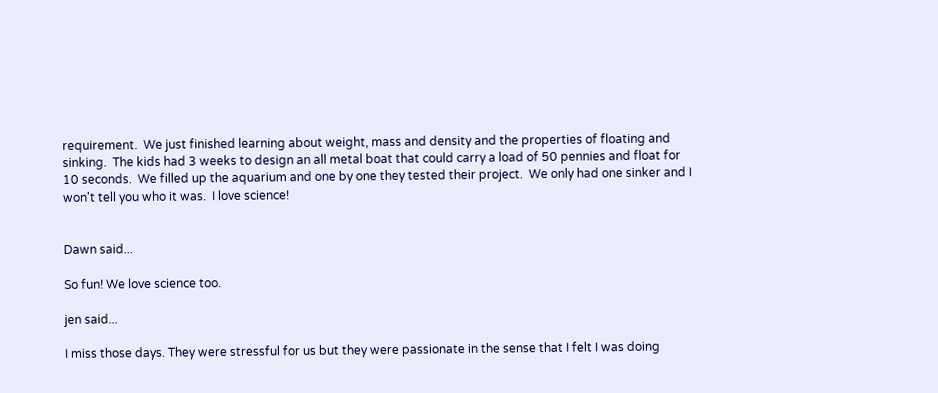requirement.  We just finished learning about weight, mass and density and the properties of floating and sinking.  The kids had 3 weeks to design an all metal boat that could carry a load of 50 pennies and float for 10 seconds.  We filled up the aquarium and one by one they tested their project.  We only had one sinker and I won't tell you who it was.  I love science!


Dawn said...

So fun! We love science too.

jen said...

I miss those days. They were stressful for us but they were passionate in the sense that I felt I was doing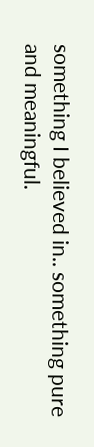something I believed in.. something pure and meaningful.